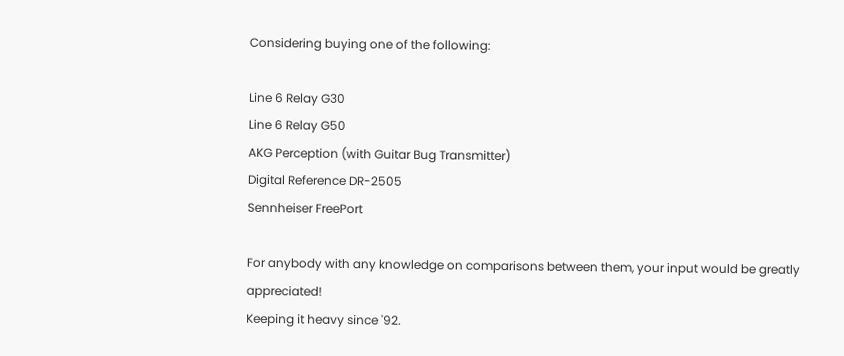Considering buying one of the following:

Line 6 Relay G30
Line 6 Relay G50
AKG Perception (with Guitar Bug Transmitter)
Digital Reference DR-2505
Sennheiser FreePort

For anybody with any knowledge on comparisons between them, your input would be greatly appreciated!
Keeping it heavy since '92.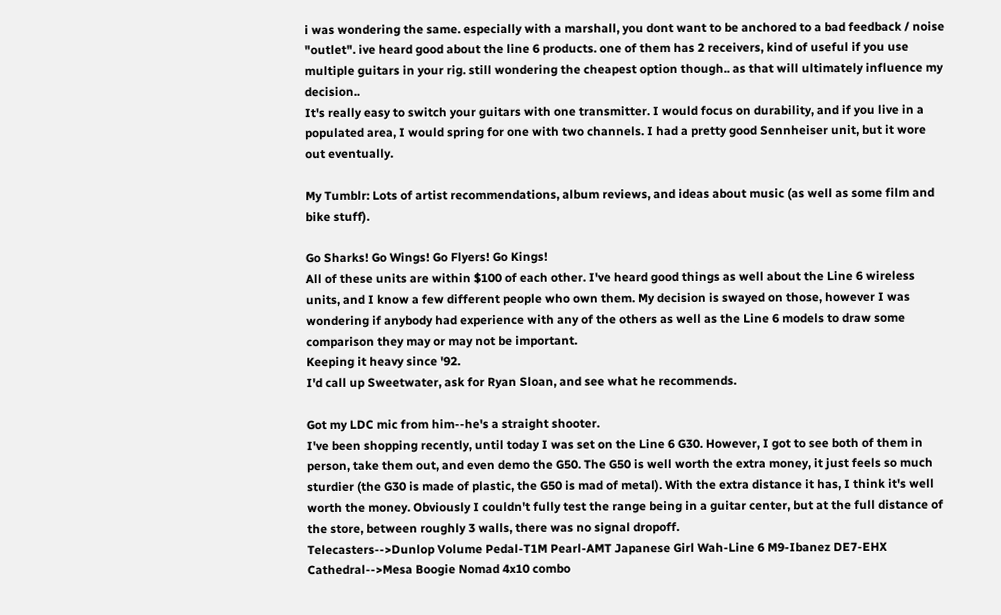i was wondering the same. especially with a marshall, you dont want to be anchored to a bad feedback / noise "outlet". ive heard good about the line 6 products. one of them has 2 receivers, kind of useful if you use multiple guitars in your rig. still wondering the cheapest option though.. as that will ultimately influence my decision..
It's really easy to switch your guitars with one transmitter. I would focus on durability, and if you live in a populated area, I would spring for one with two channels. I had a pretty good Sennheiser unit, but it wore out eventually.

My Tumblr: Lots of artist recommendations, album reviews, and ideas about music (as well as some film and bike stuff).

Go Sharks! Go Wings! Go Flyers! Go Kings!
All of these units are within $100 of each other. I've heard good things as well about the Line 6 wireless units, and I know a few different people who own them. My decision is swayed on those, however I was wondering if anybody had experience with any of the others as well as the Line 6 models to draw some comparison they may or may not be important.
Keeping it heavy since '92.
I'd call up Sweetwater, ask for Ryan Sloan, and see what he recommends.

Got my LDC mic from him--he's a straight shooter.
I've been shopping recently, until today I was set on the Line 6 G30. However, I got to see both of them in person, take them out, and even demo the G50. The G50 is well worth the extra money, it just feels so much sturdier (the G30 is made of plastic, the G50 is mad of metal). With the extra distance it has, I think it's well worth the money. Obviously I couldn't fully test the range being in a guitar center, but at the full distance of the store, between roughly 3 walls, there was no signal dropoff.
Telecasters-->Dunlop Volume Pedal-T1M Pearl-AMT Japanese Girl Wah-Line 6 M9-Ibanez DE7-EHX Cathedral-->Mesa Boogie Nomad 4x10 combo